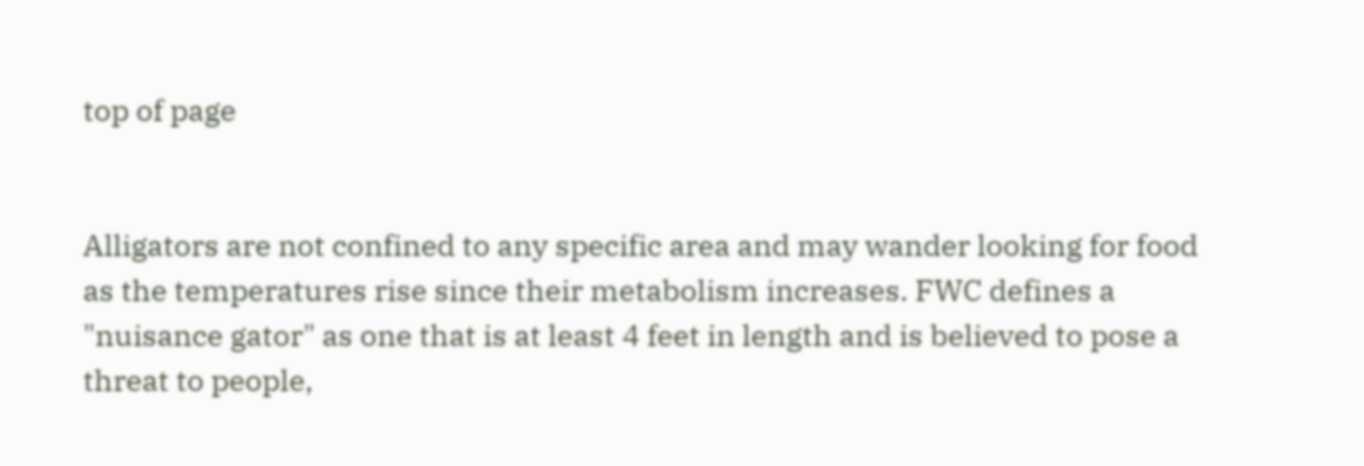top of page


Alligators are not confined to any specific area and may wander looking for food as the temperatures rise since their metabolism increases. FWC defines a "nuisance gator" as one that is at least 4 feet in length and is believed to pose a threat to people,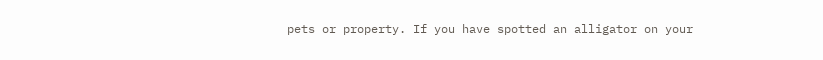pets or property. If you have spotted an alligator on your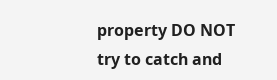property DO NOT try to catch and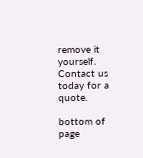remove it yourself. Contact us today for a quote.

bottom of page